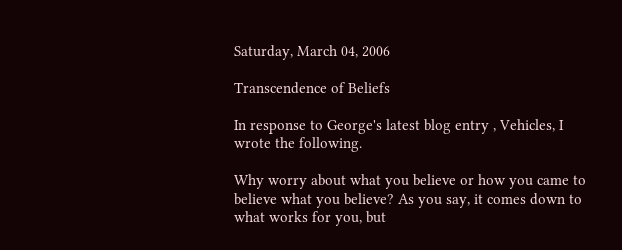Saturday, March 04, 2006

Transcendence of Beliefs

In response to George's latest blog entry , Vehicles, I wrote the following.

Why worry about what you believe or how you came to believe what you believe? As you say, it comes down to what works for you, but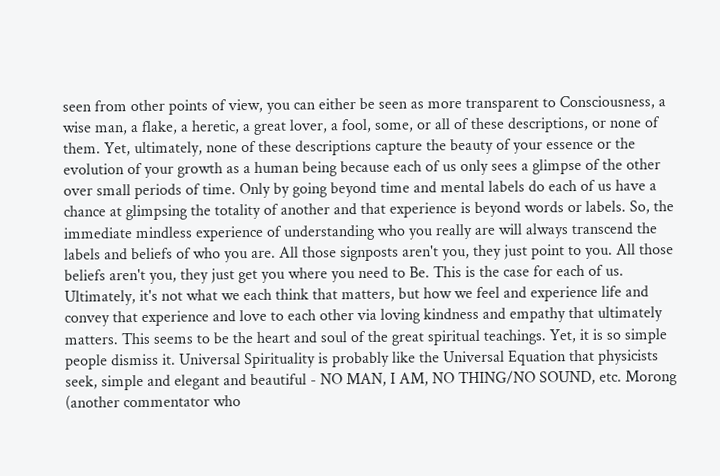seen from other points of view, you can either be seen as more transparent to Consciousness, a wise man, a flake, a heretic, a great lover, a fool, some, or all of these descriptions, or none of them. Yet, ultimately, none of these descriptions capture the beauty of your essence or the evolution of your growth as a human being because each of us only sees a glimpse of the other over small periods of time. Only by going beyond time and mental labels do each of us have a chance at glimpsing the totality of another and that experience is beyond words or labels. So, the immediate mindless experience of understanding who you really are will always transcend the labels and beliefs of who you are. All those signposts aren't you, they just point to you. All those beliefs aren't you, they just get you where you need to Be. This is the case for each of us. Ultimately, it's not what we each think that matters, but how we feel and experience life and convey that experience and love to each other via loving kindness and empathy that ultimately matters. This seems to be the heart and soul of the great spiritual teachings. Yet, it is so simple people dismiss it. Universal Spirituality is probably like the Universal Equation that physicists seek, simple and elegant and beautiful - NO MAN, I AM, NO THING/NO SOUND, etc. Morong (another commentator who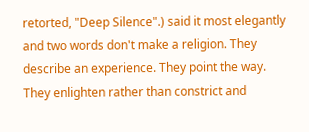retorted, "Deep Silence".) said it most elegantly and two words don't make a religion. They describe an experience. They point the way. They enlighten rather than constrict and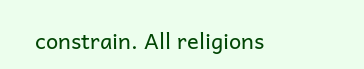constrain. All religions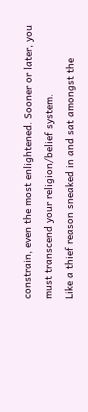constrain, even the most enlightened. Sooner or later, you must transcend your religion/belief system.
Like a thief reason sneaked in and sat amongst the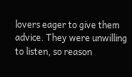lovers eager to give them advice. They were unwilling to listen, so reason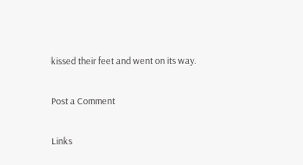kissed their feet and went on its way.

Post a Comment

Links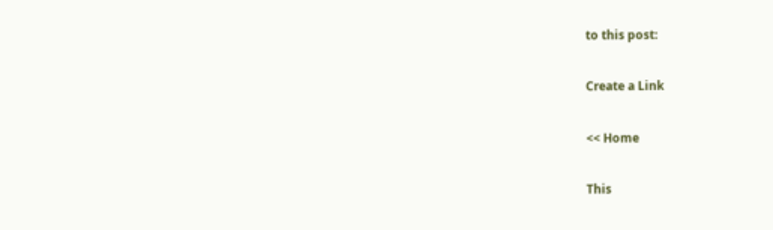to this post:

Create a Link

<< Home

This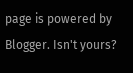page is powered by Blogger. Isn't yours?